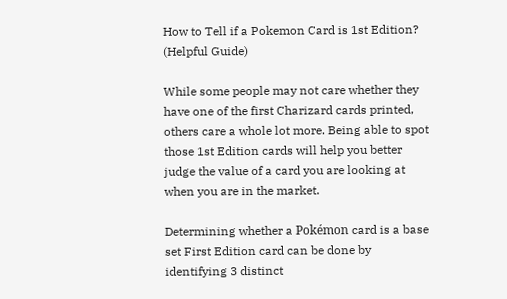How to Tell if a Pokemon Card is 1st Edition? (Helpful Guide)

While some people may not care whether they have one of the first Charizard cards printed, others care a whole lot more. Being able to spot those 1st Edition cards will help you better judge the value of a card you are looking at when you are in the market.

Determining whether a Pokémon card is a base set First Edition card can be done by identifying 3 distinct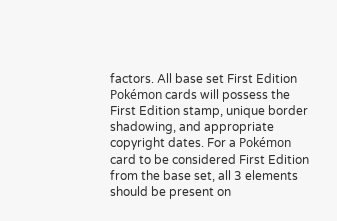factors. All base set First Edition Pokémon cards will possess the First Edition stamp, unique border shadowing, and appropriate copyright dates. For a Pokémon card to be considered First Edition from the base set, all 3 elements should be present on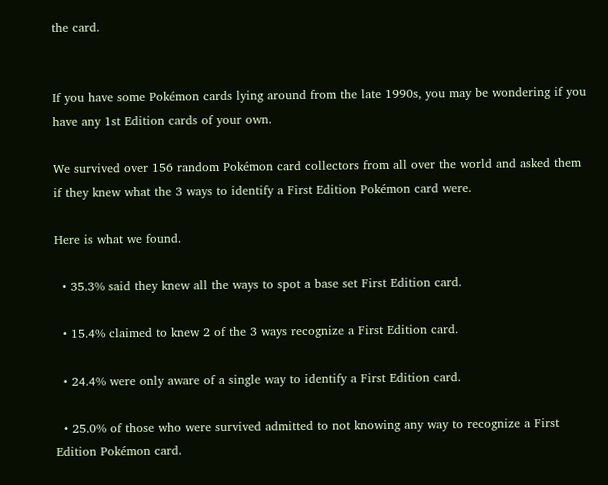the card.


If you have some Pokémon cards lying around from the late 1990s, you may be wondering if you have any 1st Edition cards of your own.

We survived over 156 random Pokémon card collectors from all over the world and asked them if they knew what the 3 ways to identify a First Edition Pokémon card were.

Here is what we found.

  • 35.3% said they knew all the ways to spot a base set First Edition card.

  • 15.4% claimed to knew 2 of the 3 ways recognize a First Edition card.

  • 24.4% were only aware of a single way to identify a First Edition card.

  • 25.0% of those who were survived admitted to not knowing any way to recognize a First Edition Pokémon card.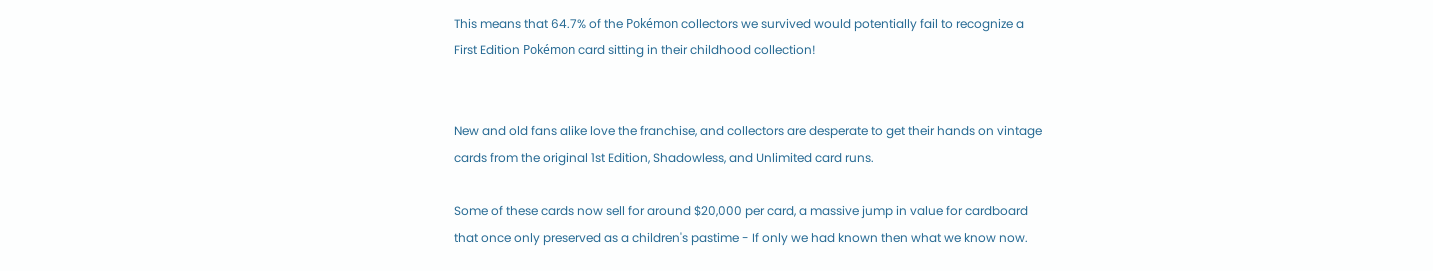This means that 64.7% of the Pokémon collectors we survived would potentially fail to recognize a First Edition Pokémon card sitting in their childhood collection!


New and old fans alike love the franchise, and collectors are desperate to get their hands on vintage cards from the original 1st Edition, Shadowless, and Unlimited card runs.

Some of these cards now sell for around $20,000 per card, a massive jump in value for cardboard that once only preserved as a children's pastime - If only we had known then what we know now.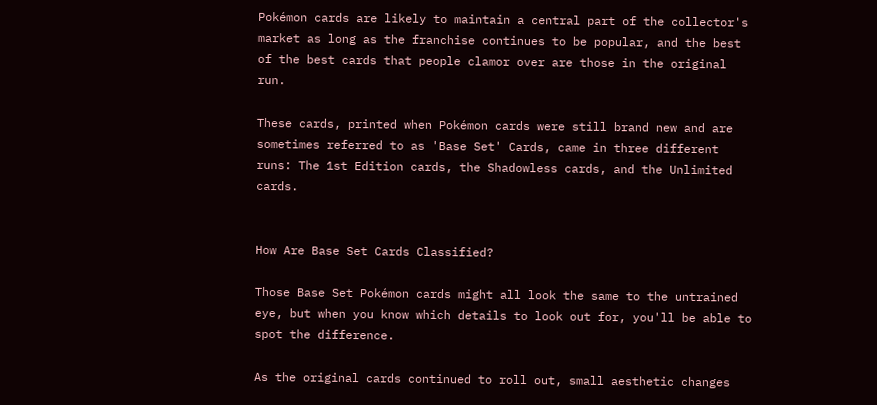Pokémon cards are likely to maintain a central part of the collector's market as long as the franchise continues to be popular, and the best of the best cards that people clamor over are those in the original run.

These cards, printed when Pokémon cards were still brand new and are sometimes referred to as 'Base Set' Cards, came in three different runs: The 1st Edition cards, the Shadowless cards, and the Unlimited cards.


How Are Base Set Cards Classified?

Those Base Set Pokémon cards might all look the same to the untrained eye, but when you know which details to look out for, you'll be able to spot the difference.

As the original cards continued to roll out, small aesthetic changes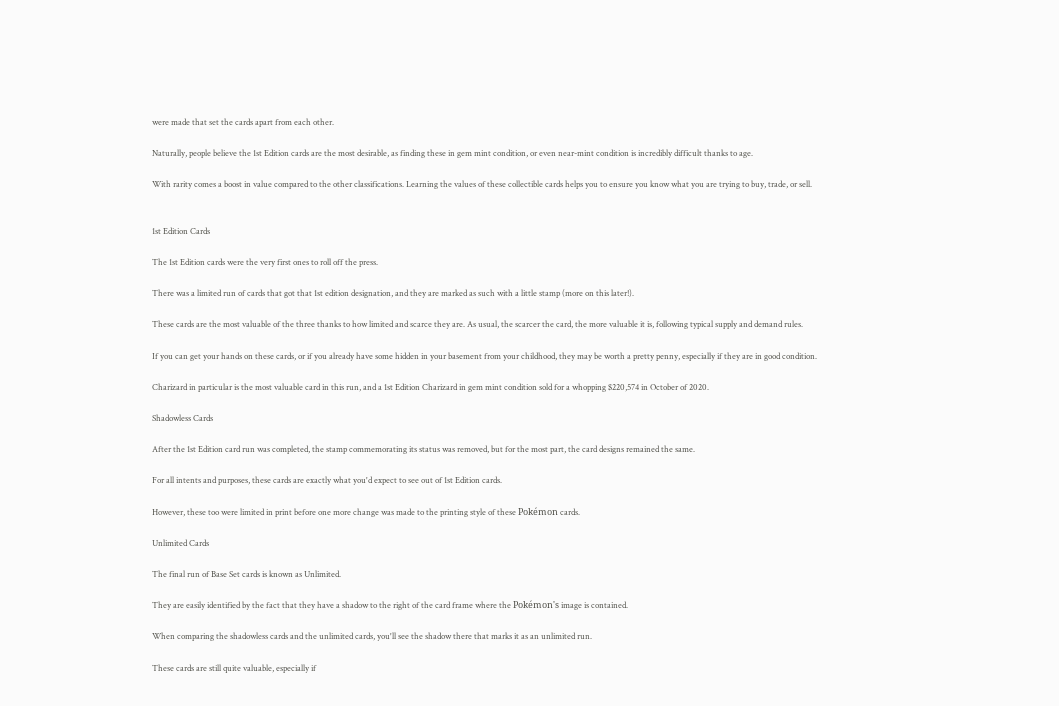were made that set the cards apart from each other.

Naturally, people believe the 1st Edition cards are the most desirable, as finding these in gem mint condition, or even near-mint condition is incredibly difficult thanks to age.

With rarity comes a boost in value compared to the other classifications. Learning the values of these collectible cards helps you to ensure you know what you are trying to buy, trade, or sell.


1st Edition Cards

The 1st Edition cards were the very first ones to roll off the press.

There was a limited run of cards that got that 1st edition designation, and they are marked as such with a little stamp (more on this later!).

These cards are the most valuable of the three thanks to how limited and scarce they are. As usual, the scarcer the card, the more valuable it is, following typical supply and demand rules.

If you can get your hands on these cards, or if you already have some hidden in your basement from your childhood, they may be worth a pretty penny, especially if they are in good condition.

Charizard in particular is the most valuable card in this run, and a 1st Edition Charizard in gem mint condition sold for a whopping $220,574 in October of 2020.

Shadowless Cards

After the 1st Edition card run was completed, the stamp commemorating its status was removed, but for the most part, the card designs remained the same.

For all intents and purposes, these cards are exactly what you'd expect to see out of 1st Edition cards.

However, these too were limited in print before one more change was made to the printing style of these Pokémon cards.

Unlimited Cards

The final run of Base Set cards is known as Unlimited.

They are easily identified by the fact that they have a shadow to the right of the card frame where the Pokémon's image is contained.

When comparing the shadowless cards and the unlimited cards, you'll see the shadow there that marks it as an unlimited run.

These cards are still quite valuable, especially if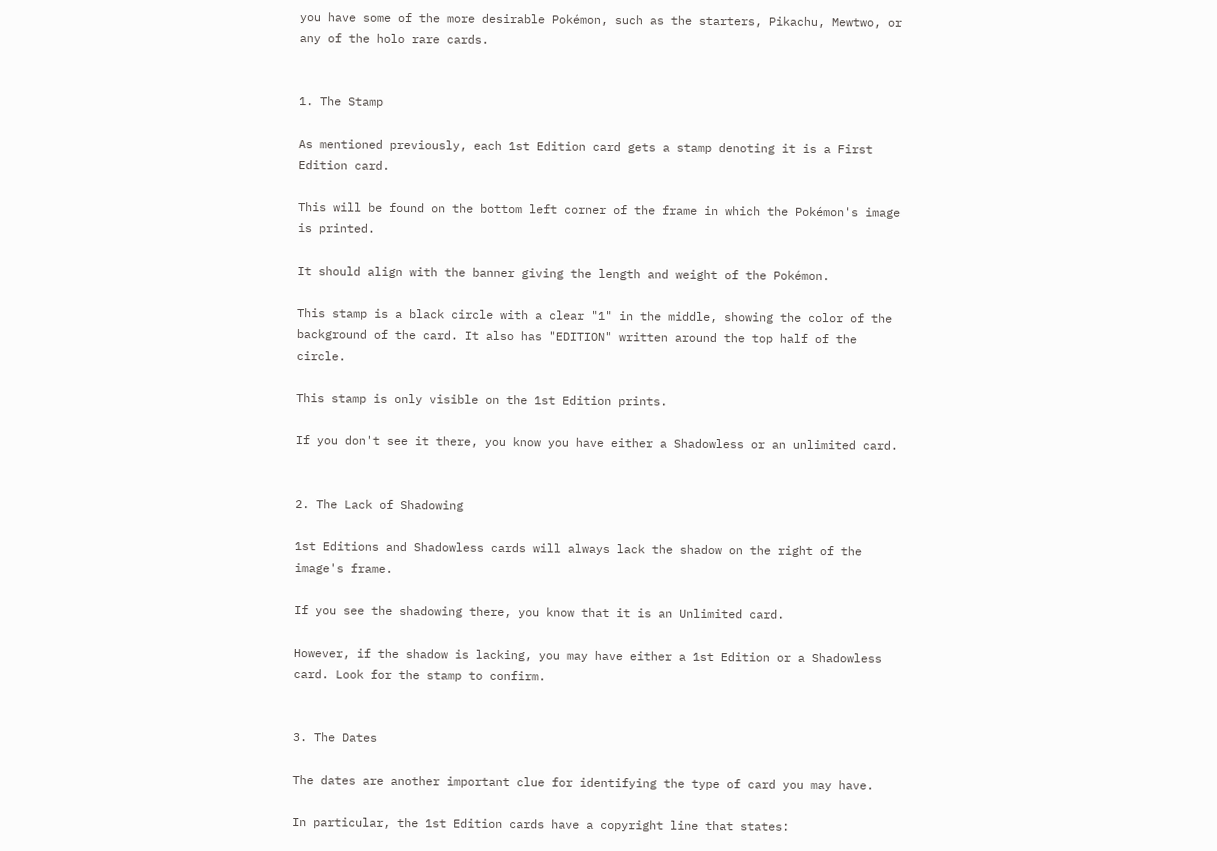you have some of the more desirable Pokémon, such as the starters, Pikachu, Mewtwo, or any of the holo rare cards.


1. The Stamp

As mentioned previously, each 1st Edition card gets a stamp denoting it is a First Edition card.

This will be found on the bottom left corner of the frame in which the Pokémon's image is printed.

It should align with the banner giving the length and weight of the Pokémon.

This stamp is a black circle with a clear "1" in the middle, showing the color of the background of the card. It also has "EDITION" written around the top half of the circle.

This stamp is only visible on the 1st Edition prints.

If you don't see it there, you know you have either a Shadowless or an unlimited card.


2. The Lack of Shadowing

1st Editions and Shadowless cards will always lack the shadow on the right of the image's frame.

If you see the shadowing there, you know that it is an Unlimited card.

However, if the shadow is lacking, you may have either a 1st Edition or a Shadowless card. Look for the stamp to confirm.


3. The Dates

The dates are another important clue for identifying the type of card you may have.

In particular, the 1st Edition cards have a copyright line that states: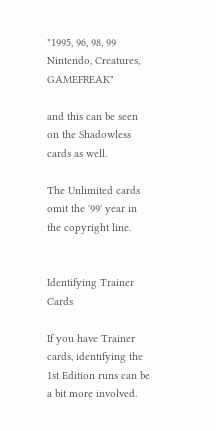"1995, 96, 98, 99 Nintendo, Creatures, GAMEFREAK"

and this can be seen on the Shadowless cards as well.

The Unlimited cards omit the '99' year in the copyright line.


Identifying Trainer Cards

If you have Trainer cards, identifying the 1st Edition runs can be a bit more involved.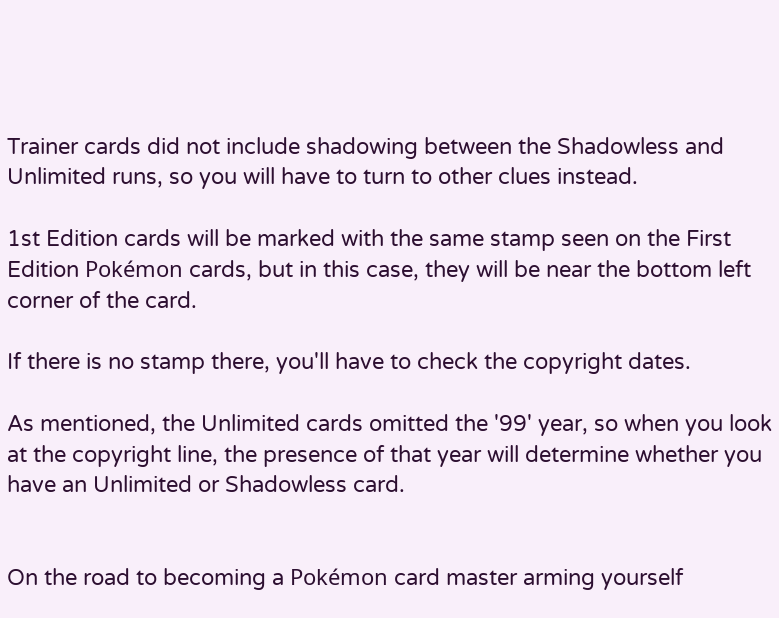Trainer cards did not include shadowing between the Shadowless and Unlimited runs, so you will have to turn to other clues instead.

1st Edition cards will be marked with the same stamp seen on the First Edition Pokémon cards, but in this case, they will be near the bottom left corner of the card.

If there is no stamp there, you'll have to check the copyright dates.

As mentioned, the Unlimited cards omitted the '99' year, so when you look at the copyright line, the presence of that year will determine whether you have an Unlimited or Shadowless card.


On the road to becoming a Pokémon card master arming yourself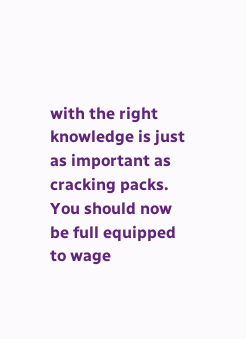with the right knowledge is just as important as cracking packs. You should now be full equipped to wage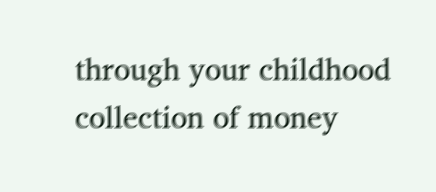through your childhood collection of money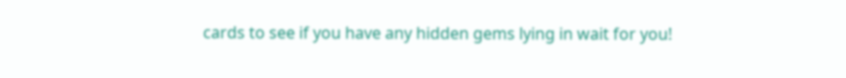cards to see if you have any hidden gems lying in wait for you!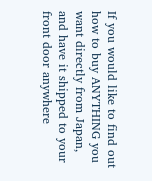If you would like to find out how to buy ANYTHING you want directly from Japan, and have it shipped to your front door anywhere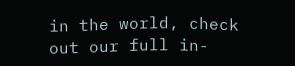in the world, check out our full in-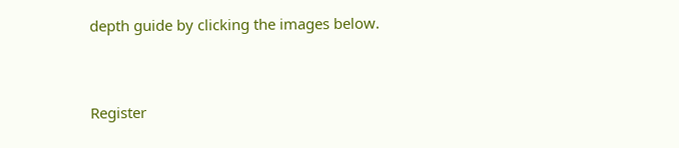depth guide by clicking the images below.


Register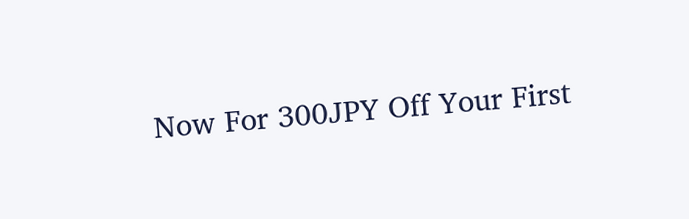Now For 300JPY Off Your First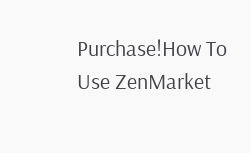Purchase!How To Use ZenMarket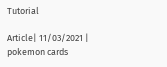Tutorial

Article| 11/03/2021 | pokemon cards